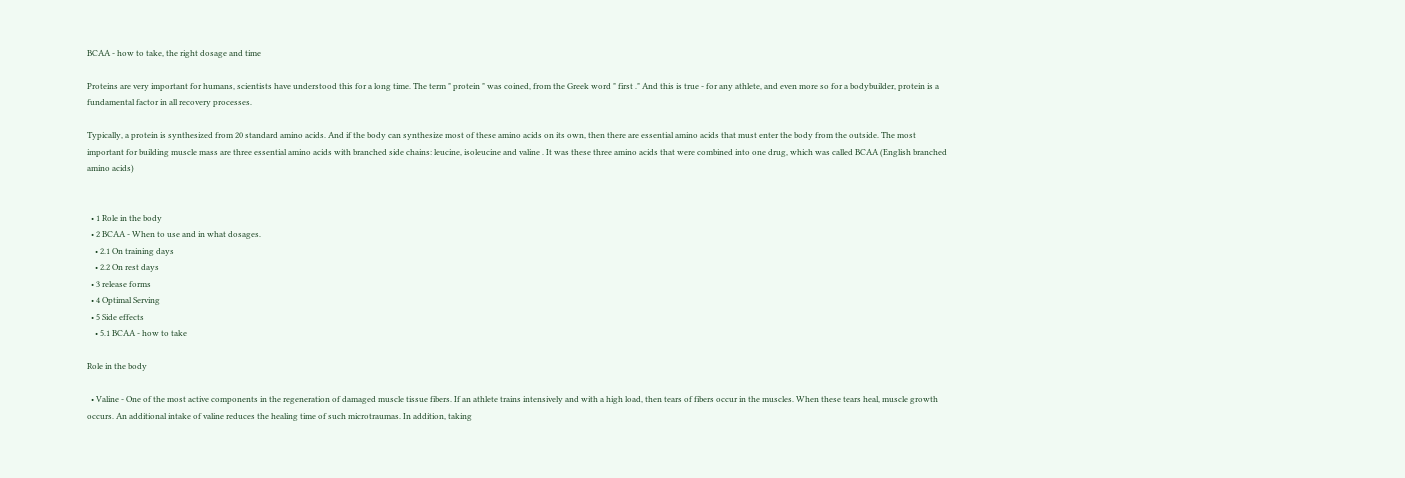BCAA - how to take, the right dosage and time

Proteins are very important for humans, scientists have understood this for a long time. The term " protein " was coined, from the Greek word " first ." And this is true - for any athlete, and even more so for a bodybuilder, protein is a fundamental factor in all recovery processes.

Typically, a protein is synthesized from 20 standard amino acids. And if the body can synthesize most of these amino acids on its own, then there are essential amino acids that must enter the body from the outside. The most important for building muscle mass are three essential amino acids with branched side chains: leucine, isoleucine and valine . It was these three amino acids that were combined into one drug, which was called BCAA (English branched amino acids)


  • 1 Role in the body
  • 2 BCAA - When to use and in what dosages.
    • 2.1 On training days
    • 2.2 On rest days
  • 3 release forms
  • 4 Optimal Serving
  • 5 Side effects
    • 5.1 BCAA - how to take

Role in the body

  • Valine - One of the most active components in the regeneration of damaged muscle tissue fibers. If an athlete trains intensively and with a high load, then tears of fibers occur in the muscles. When these tears heal, muscle growth occurs. An additional intake of valine reduces the healing time of such microtraumas. In addition, taking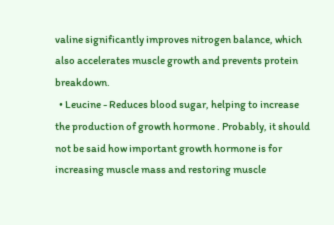valine significantly improves nitrogen balance, which also accelerates muscle growth and prevents protein breakdown.
  • Leucine - Reduces blood sugar, helping to increase the production of growth hormone . Probably, it should not be said how important growth hormone is for increasing muscle mass and restoring muscle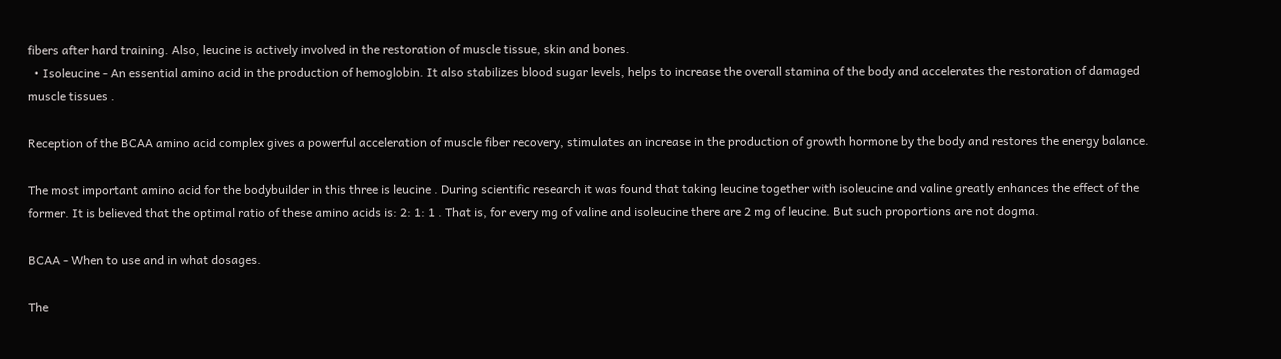fibers after hard training. Also, leucine is actively involved in the restoration of muscle tissue, skin and bones.
  • Isoleucine - An essential amino acid in the production of hemoglobin. It also stabilizes blood sugar levels, helps to increase the overall stamina of the body and accelerates the restoration of damaged muscle tissues .

Reception of the BCAA amino acid complex gives a powerful acceleration of muscle fiber recovery, stimulates an increase in the production of growth hormone by the body and restores the energy balance.

The most important amino acid for the bodybuilder in this three is leucine . During scientific research it was found that taking leucine together with isoleucine and valine greatly enhances the effect of the former. It is believed that the optimal ratio of these amino acids is: 2: 1: 1 . That is, for every mg of valine and isoleucine there are 2 mg of leucine. But such proportions are not dogma.

BCAA - When to use and in what dosages.

The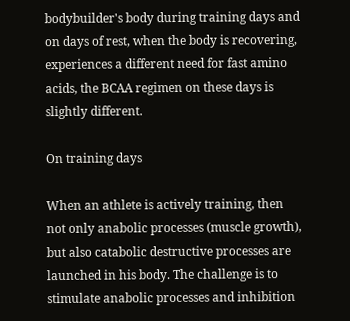bodybuilder's body during training days and on days of rest, when the body is recovering, experiences a different need for fast amino acids, the BCAA regimen on these days is slightly different.

On training days

When an athlete is actively training, then not only anabolic processes (muscle growth), but also catabolic destructive processes are launched in his body. The challenge is to stimulate anabolic processes and inhibition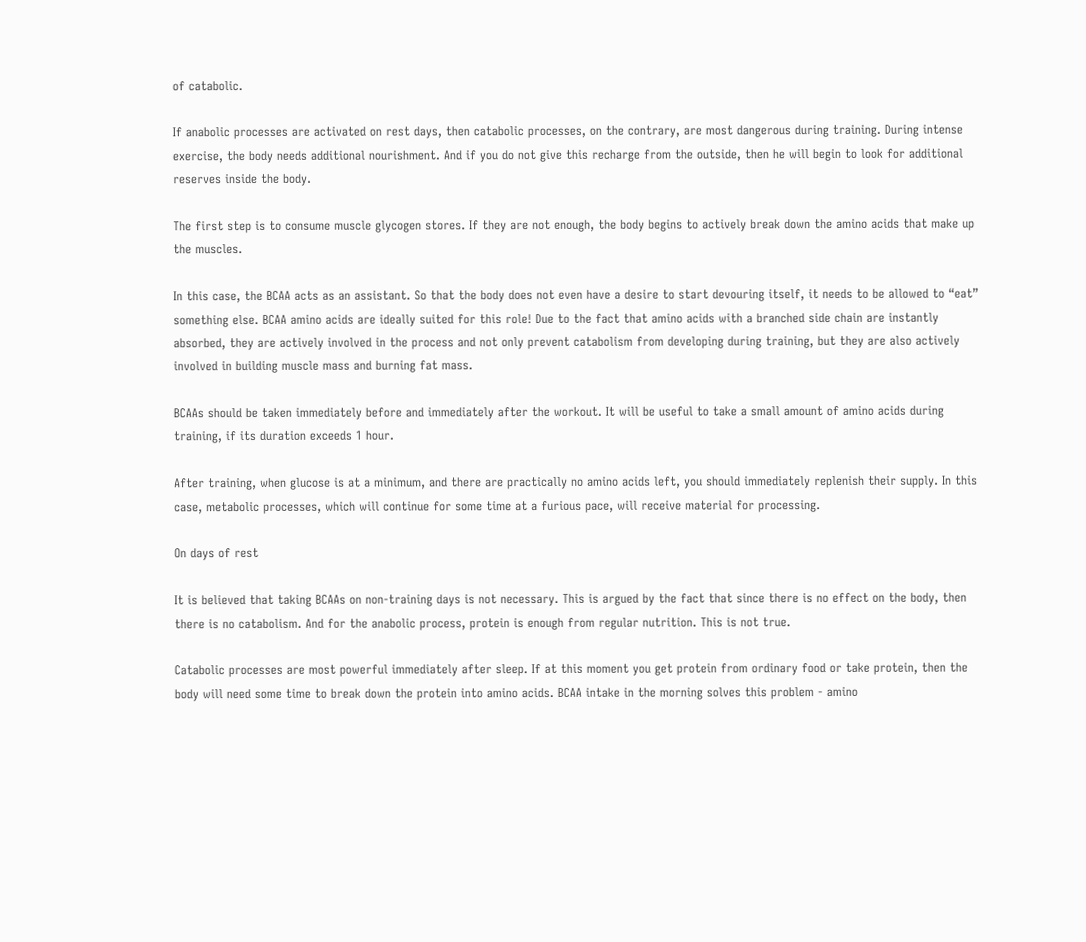of catabolic.

If anabolic processes are activated on rest days, then catabolic processes, on the contrary, are most dangerous during training. During intense exercise, the body needs additional nourishment. And if you do not give this recharge from the outside, then he will begin to look for additional reserves inside the body.

The first step is to consume muscle glycogen stores. If they are not enough, the body begins to actively break down the amino acids that make up the muscles.

In this case, the BCAA acts as an assistant. So that the body does not even have a desire to start devouring itself, it needs to be allowed to “eat” something else. BCAA amino acids are ideally suited for this role! Due to the fact that amino acids with a branched side chain are instantly absorbed, they are actively involved in the process and not only prevent catabolism from developing during training, but they are also actively involved in building muscle mass and burning fat mass.

BCAAs should be taken immediately before and immediately after the workout. It will be useful to take a small amount of amino acids during training, if its duration exceeds 1 hour.

After training, when glucose is at a minimum, and there are practically no amino acids left, you should immediately replenish their supply. In this case, metabolic processes, which will continue for some time at a furious pace, will receive material for processing.

On days of rest

It is believed that taking BCAAs on non-training days is not necessary. This is argued by the fact that since there is no effect on the body, then there is no catabolism. And for the anabolic process, protein is enough from regular nutrition. This is not true.

Catabolic processes are most powerful immediately after sleep. If at this moment you get protein from ordinary food or take protein, then the body will need some time to break down the protein into amino acids. BCAA intake in the morning solves this problem - amino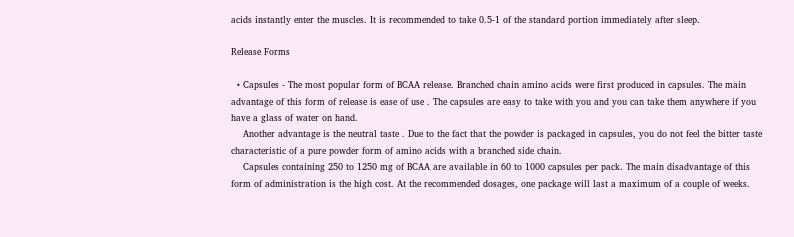acids instantly enter the muscles. It is recommended to take 0.5-1 of the standard portion immediately after sleep.

Release Forms

  • Capsules - The most popular form of BCAA release. Branched chain amino acids were first produced in capsules. The main advantage of this form of release is ease of use . The capsules are easy to take with you and you can take them anywhere if you have a glass of water on hand.
    Another advantage is the neutral taste . Due to the fact that the powder is packaged in capsules, you do not feel the bitter taste characteristic of a pure powder form of amino acids with a branched side chain.
    Capsules containing 250 to 1250 mg of BCAA are available in 60 to 1000 capsules per pack. The main disadvantage of this form of administration is the high cost. At the recommended dosages, one package will last a maximum of a couple of weeks.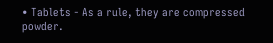• Tablets - As a rule, they are compressed powder.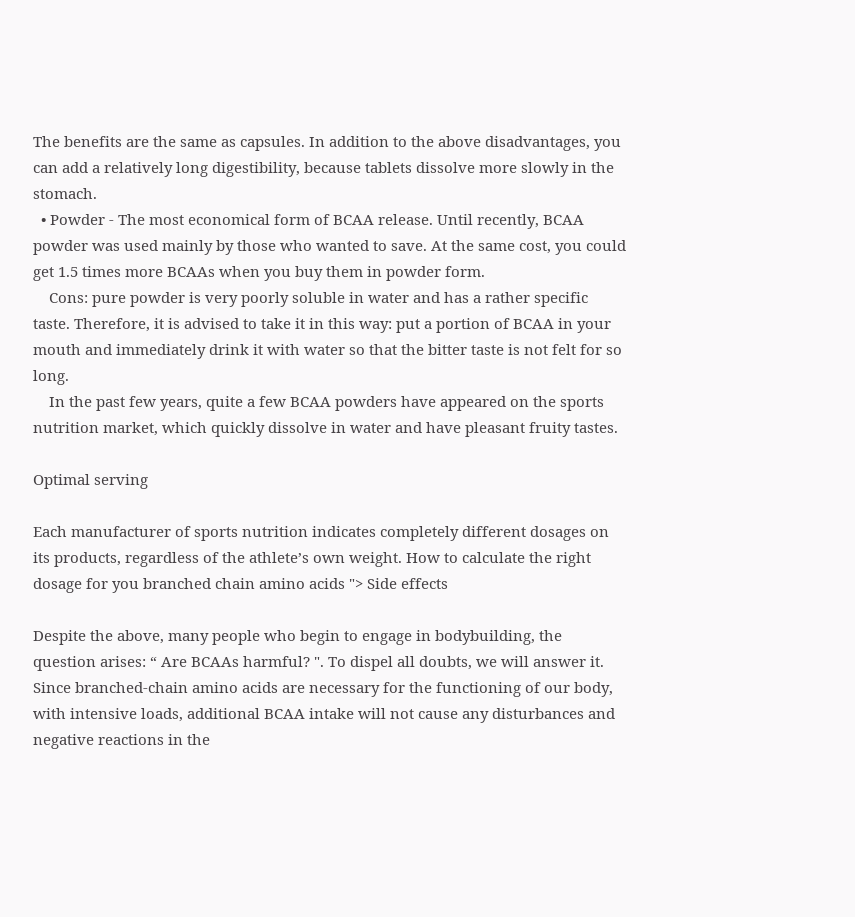The benefits are the same as capsules. In addition to the above disadvantages, you can add a relatively long digestibility, because tablets dissolve more slowly in the stomach.
  • Powder - The most economical form of BCAA release. Until recently, BCAA powder was used mainly by those who wanted to save. At the same cost, you could get 1.5 times more BCAAs when you buy them in powder form.
    Cons: pure powder is very poorly soluble in water and has a rather specific taste. Therefore, it is advised to take it in this way: put a portion of BCAA in your mouth and immediately drink it with water so that the bitter taste is not felt for so long.
    In the past few years, quite a few BCAA powders have appeared on the sports nutrition market, which quickly dissolve in water and have pleasant fruity tastes.

Optimal serving

Each manufacturer of sports nutrition indicates completely different dosages on its products, regardless of the athlete’s own weight. How to calculate the right dosage for you branched chain amino acids "> Side effects

Despite the above, many people who begin to engage in bodybuilding, the question arises: “ Are BCAAs harmful? ". To dispel all doubts, we will answer it. Since branched-chain amino acids are necessary for the functioning of our body, with intensive loads, additional BCAA intake will not cause any disturbances and negative reactions in the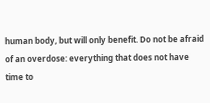human body, but will only benefit. Do not be afraid of an overdose: everything that does not have time to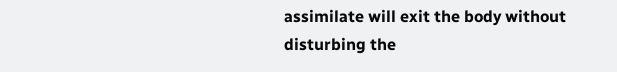assimilate will exit the body without disturbing the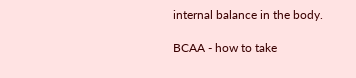internal balance in the body.

BCAA - how to take